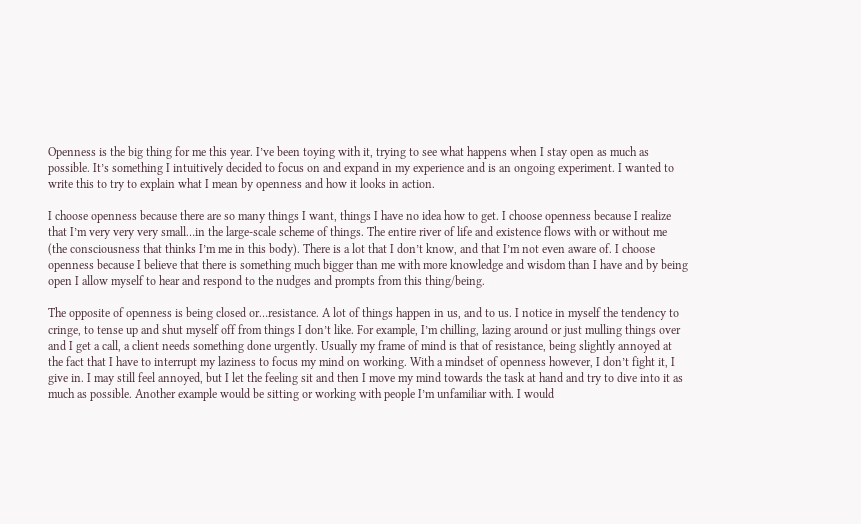Openness is the big thing for me this year. I’ve been toying with it, trying to see what happens when I stay open as much as possible. It’s something I intuitively decided to focus on and expand in my experience and is an ongoing experiment. I wanted to write this to try to explain what I mean by openness and how it looks in action.

I choose openness because there are so many things I want, things I have no idea how to get. I choose openness because I realize that I’m very very very small…in the large-scale scheme of things. The entire river of life and existence flows with or without me (the consciousness that thinks I’m me in this body). There is a lot that I don’t know, and that I’m not even aware of. I choose openness because I believe that there is something much bigger than me with more knowledge and wisdom than I have and by being open I allow myself to hear and respond to the nudges and prompts from this thing/being.

The opposite of openness is being closed or…resistance. A lot of things happen in us, and to us. I notice in myself the tendency to cringe, to tense up and shut myself off from things I don’t like. For example, I’m chilling, lazing around or just mulling things over and I get a call, a client needs something done urgently. Usually my frame of mind is that of resistance, being slightly annoyed at the fact that I have to interrupt my laziness to focus my mind on working. With a mindset of openness however, I don’t fight it, I give in. I may still feel annoyed, but I let the feeling sit and then I move my mind towards the task at hand and try to dive into it as much as possible. Another example would be sitting or working with people I’m unfamiliar with. I would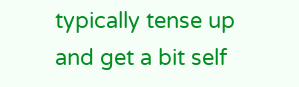typically tense up and get a bit self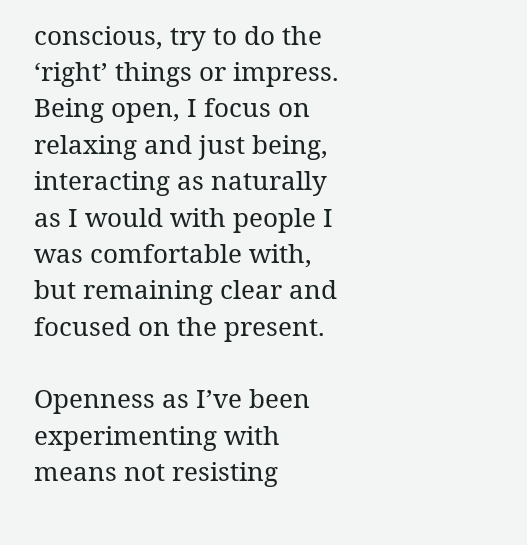conscious, try to do the ‘right’ things or impress. Being open, I focus on relaxing and just being, interacting as naturally as I would with people I was comfortable with, but remaining clear and focused on the present.

Openness as I’ve been experimenting with means not resisting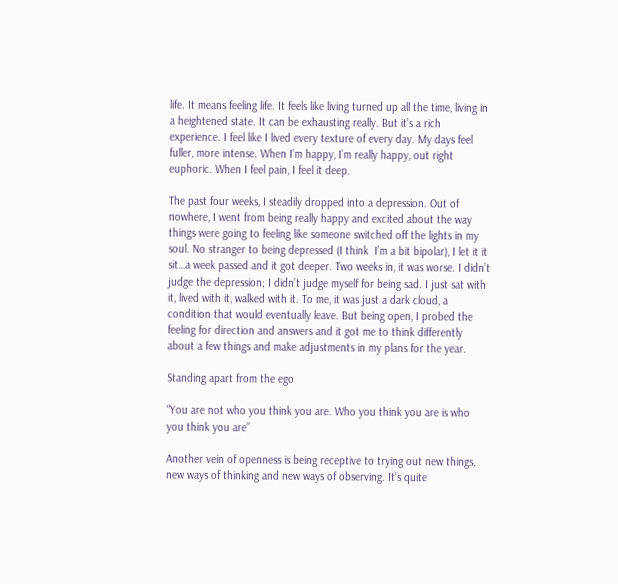life. It means feeling life. It feels like living turned up all the time, living in a heightened state. It can be exhausting really. But it’s a rich experience. I feel like I lived every texture of every day. My days feel fuller, more intense. When I’m happy, I’m really happy, out right euphoric. When I feel pain, I feel it deep.

The past four weeks, I steadily dropped into a depression. Out of nowhere, I went from being really happy and excited about the way things were going to feeling like someone switched off the lights in my soul. No stranger to being depressed (I think  I’m a bit bipolar), I let it it sit…a week passed and it got deeper. Two weeks in, it was worse. I didn’t judge the depression; I didn’t judge myself for being sad. I just sat with it, lived with it, walked with it. To me, it was just a dark cloud, a condition that would eventually leave. But being open, I probed the feeling for direction and answers and it got me to think differently about a few things and make adjustments in my plans for the year.

Standing apart from the ego

“You are not who you think you are. Who you think you are is who you think you are”

Another vein of openness is being receptive to trying out new things, new ways of thinking and new ways of observing. It’s quite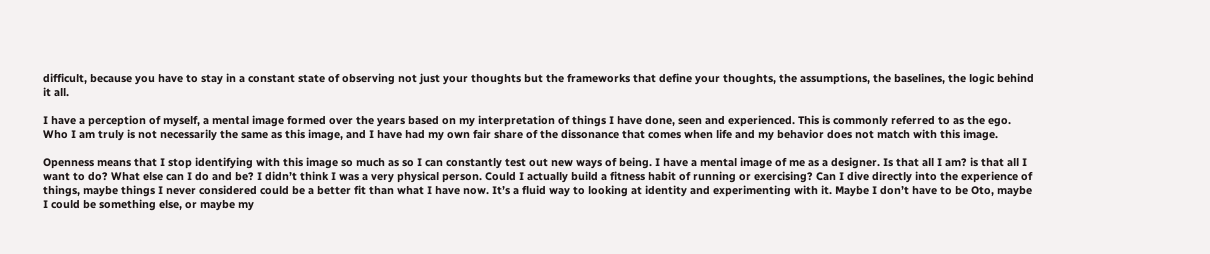difficult, because you have to stay in a constant state of observing not just your thoughts but the frameworks that define your thoughts, the assumptions, the baselines, the logic behind it all.

I have a perception of myself, a mental image formed over the years based on my interpretation of things I have done, seen and experienced. This is commonly referred to as the ego. Who I am truly is not necessarily the same as this image, and I have had my own fair share of the dissonance that comes when life and my behavior does not match with this image.

Openness means that I stop identifying with this image so much as so I can constantly test out new ways of being. I have a mental image of me as a designer. Is that all I am? is that all I want to do? What else can I do and be? I didn’t think I was a very physical person. Could I actually build a fitness habit of running or exercising? Can I dive directly into the experience of things, maybe things I never considered could be a better fit than what I have now. It’s a fluid way to looking at identity and experimenting with it. Maybe I don’t have to be Oto, maybe I could be something else, or maybe my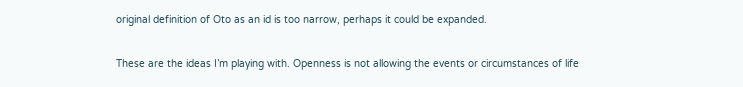original definition of Oto as an id is too narrow, perhaps it could be expanded.

These are the ideas I’m playing with. Openness is not allowing the events or circumstances of life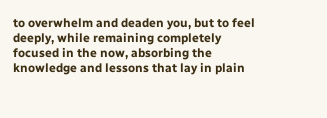to overwhelm and deaden you, but to feel deeply, while remaining completely focused in the now, absorbing the knowledge and lessons that lay in plain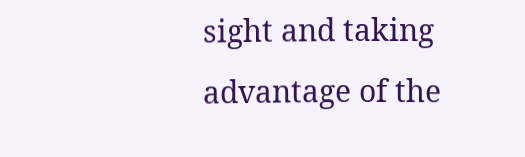sight and taking advantage of the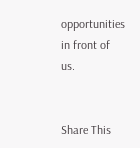opportunities in front of us.


Share This